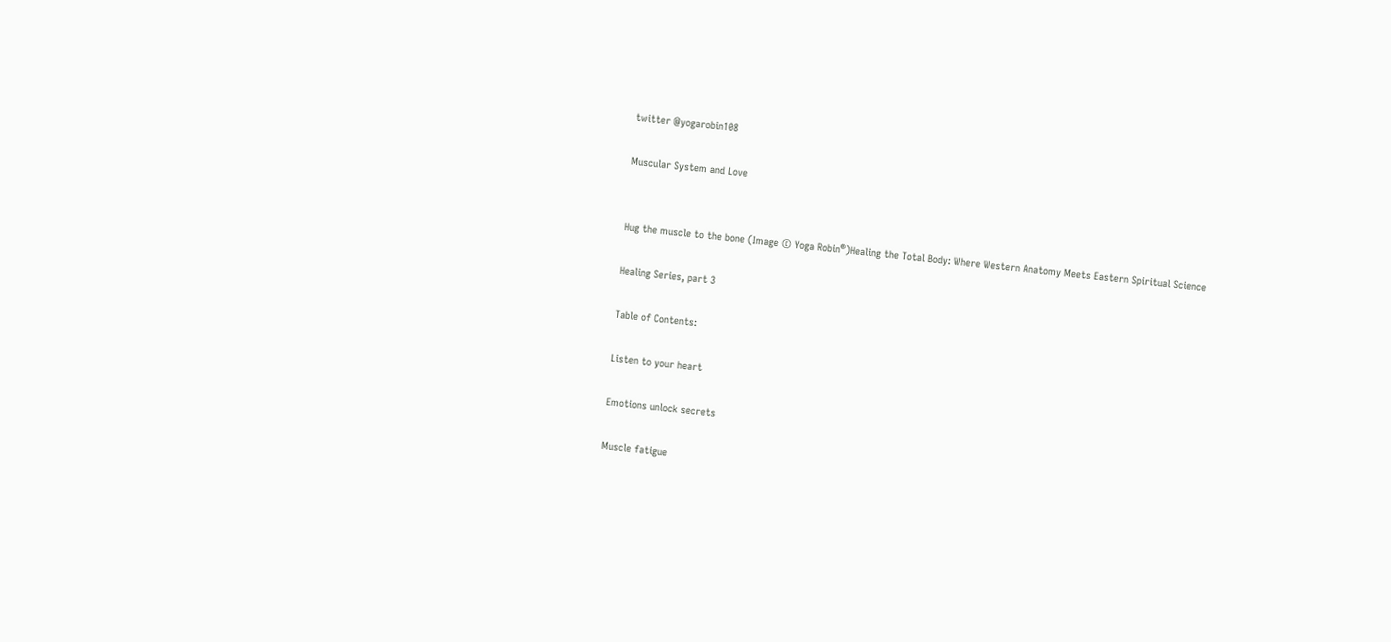twitter @yogarobin108

Muscular System and Love


Hug the muscle to the bone (Image © Yoga Robin®)Healing the Total Body: Where Western Anatomy Meets Eastern Spiritual Science

Healing Series, part 3

Table of Contents:

Listen to your heart

Emotions unlock secrets

Muscle fatigue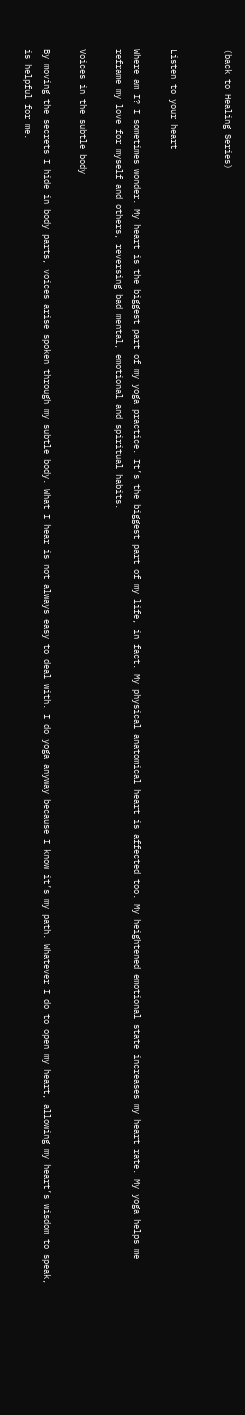(back to Healing Series)


Listen to your heart

Where am I? I sometimes wonder. My heart is the biggest part of my yoga practice. It’s the biggest part of my life, in fact. My physical anatomical heart is affected too. My heightened emotional state increases my heart rate. My yoga helps me reframe my love for myself and others, reversing bad mental, emotional and spiritual habits.

Voices in the subtle body

By moving the secrets I hide in body parts, voices arise spoken through my subtle body. What I hear is not always easy to deal with. I do yoga anyway because I know it’s my path. Whatever I do to open my heart, allowing my heart’s wisdom to speak, is helpful for me.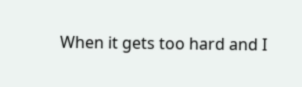When it gets too hard and I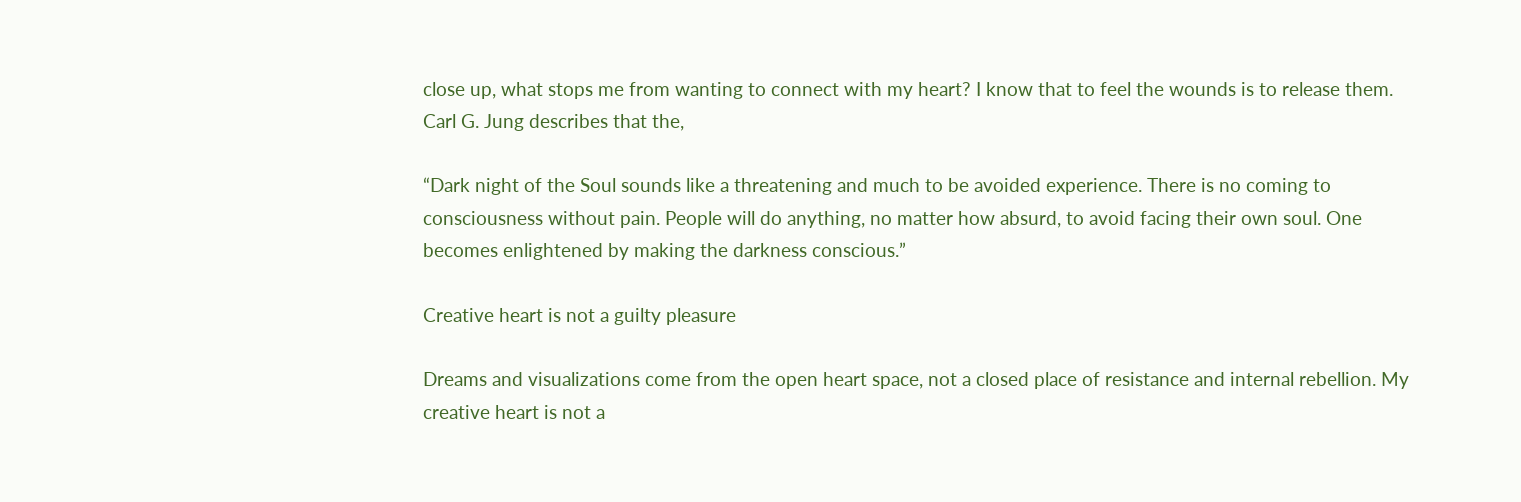close up, what stops me from wanting to connect with my heart? I know that to feel the wounds is to release them. Carl G. Jung describes that the,

“Dark night of the Soul sounds like a threatening and much to be avoided experience. There is no coming to consciousness without pain. People will do anything, no matter how absurd, to avoid facing their own soul. One becomes enlightened by making the darkness conscious.”

Creative heart is not a guilty pleasure

Dreams and visualizations come from the open heart space, not a closed place of resistance and internal rebellion. My creative heart is not a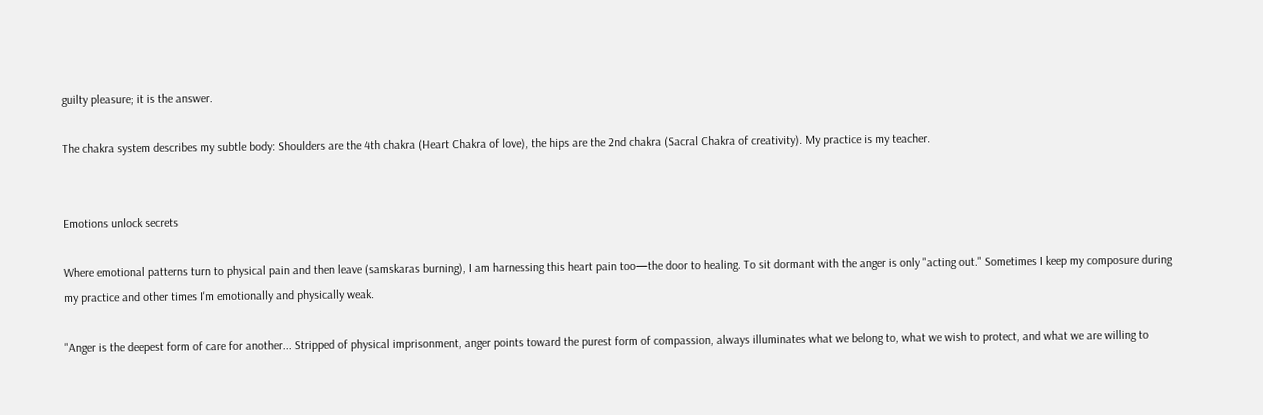guilty pleasure; it is the answer.

The chakra system describes my subtle body: Shoulders are the 4th chakra (Heart Chakra of love), the hips are the 2nd chakra (Sacral Chakra of creativity). My practice is my teacher.


Emotions unlock secrets

Where emotional patterns turn to physical pain and then leave (samskaras burning), I am harnessing this heart pain too—the door to healing. To sit dormant with the anger is only "acting out." Sometimes I keep my composure during my practice and other times I'm emotionally and physically weak.

"Anger is the deepest form of care for another... Stripped of physical imprisonment, anger points toward the purest form of compassion, always illuminates what we belong to, what we wish to protect, and what we are willing to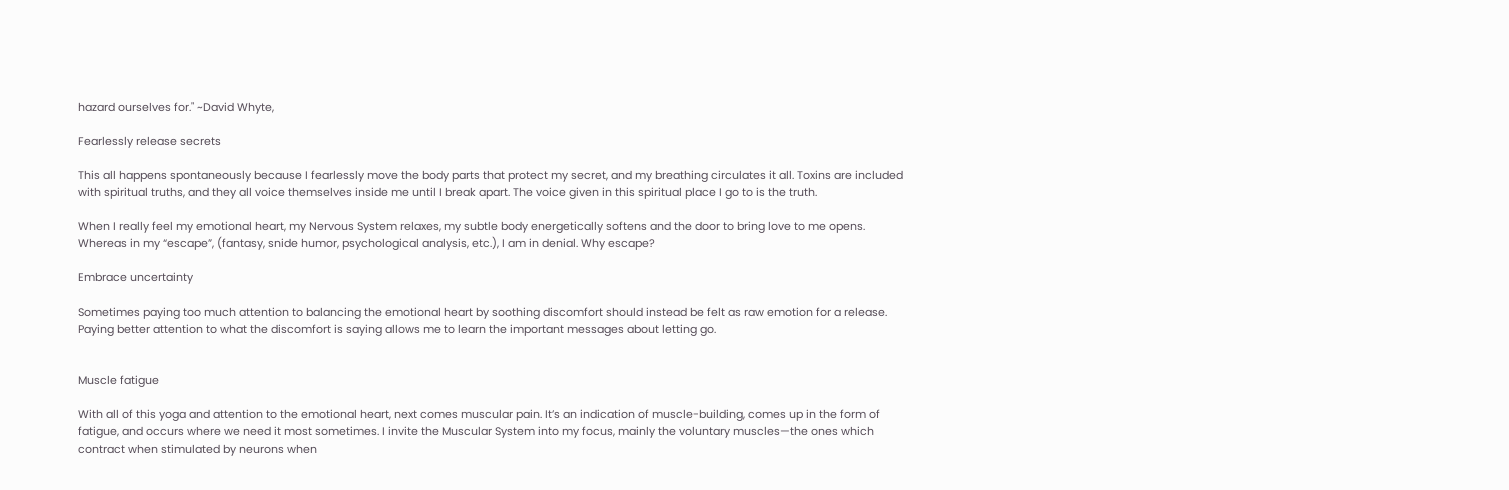hazard ourselves for." ~David Whyte,

Fearlessly release secrets

This all happens spontaneously because I fearlessly move the body parts that protect my secret, and my breathing circulates it all. Toxins are included with spiritual truths, and they all voice themselves inside me until I break apart. The voice given in this spiritual place I go to is the truth.

When I really feel my emotional heart, my Nervous System relaxes, my subtle body energetically softens and the door to bring love to me opens. Whereas in my “escape”, (fantasy, snide humor, psychological analysis, etc.), I am in denial. Why escape?

Embrace uncertainty

Sometimes paying too much attention to balancing the emotional heart by soothing discomfort should instead be felt as raw emotion for a release. Paying better attention to what the discomfort is saying allows me to learn the important messages about letting go.


Muscle fatigue

With all of this yoga and attention to the emotional heart, next comes muscular pain. It’s an indication of muscle-building, comes up in the form of fatigue, and occurs where we need it most sometimes. I invite the Muscular System into my focus, mainly the voluntary muscles—the ones which contract when stimulated by neurons when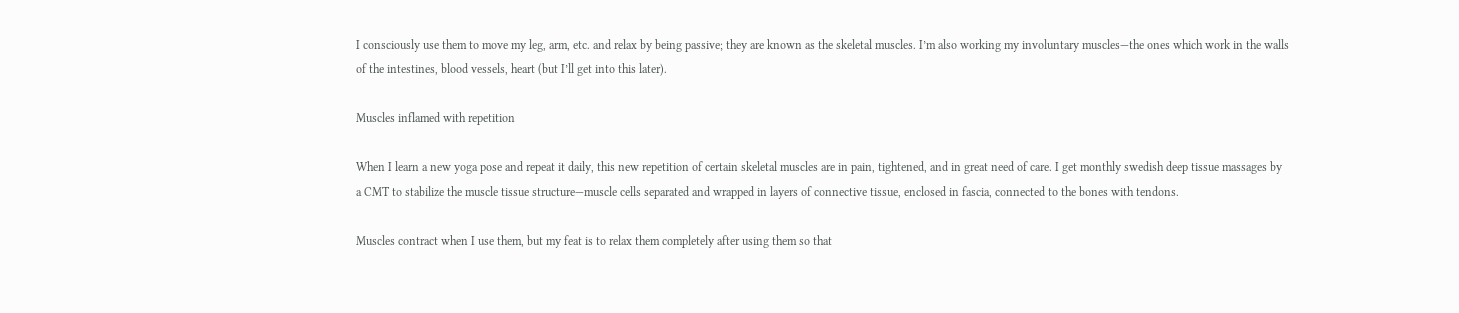I consciously use them to move my leg, arm, etc. and relax by being passive; they are known as the skeletal muscles. I’m also working my involuntary muscles—the ones which work in the walls of the intestines, blood vessels, heart (but I’ll get into this later).

Muscles inflamed with repetition

When I learn a new yoga pose and repeat it daily, this new repetition of certain skeletal muscles are in pain, tightened, and in great need of care. I get monthly swedish deep tissue massages by a CMT to stabilize the muscle tissue structure—muscle cells separated and wrapped in layers of connective tissue, enclosed in fascia, connected to the bones with tendons.

Muscles contract when I use them, but my feat is to relax them completely after using them so that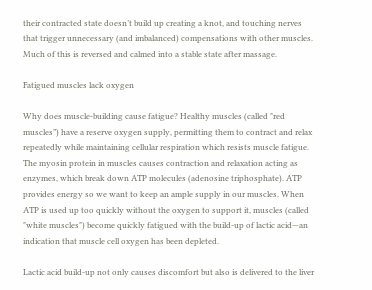their contracted state doesn’t build up creating a knot, and touching nerves that trigger unnecessary (and imbalanced) compensations with other muscles. Much of this is reversed and calmed into a stable state after massage.

Fatigued muscles lack oxygen

Why does muscle-building cause fatigue? Healthy muscles (called "red muscles”) have a reserve oxygen supply, permitting them to contract and relax repeatedly while maintaining cellular respiration which resists muscle fatigue. The myosin protein in muscles causes contraction and relaxation acting as enzymes, which break down ATP molecules (adenosine triphosphate). ATP provides energy so we want to keep an ample supply in our muscles. When ATP is used up too quickly without the oxygen to support it, muscles (called "white muscles") become quickly fatigued with the build-up of lactic acid—an indication that muscle cell oxygen has been depleted.

Lactic acid build-up not only causes discomfort but also is delivered to the liver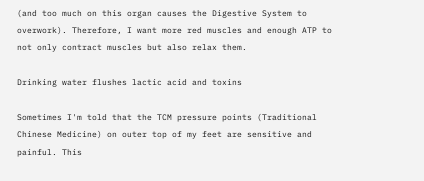(and too much on this organ causes the Digestive System to overwork). Therefore, I want more red muscles and enough ATP to not only contract muscles but also relax them.

Drinking water flushes lactic acid and toxins

Sometimes I'm told that the TCM pressure points (Traditional Chinese Medicine) on outer top of my feet are sensitive and painful. This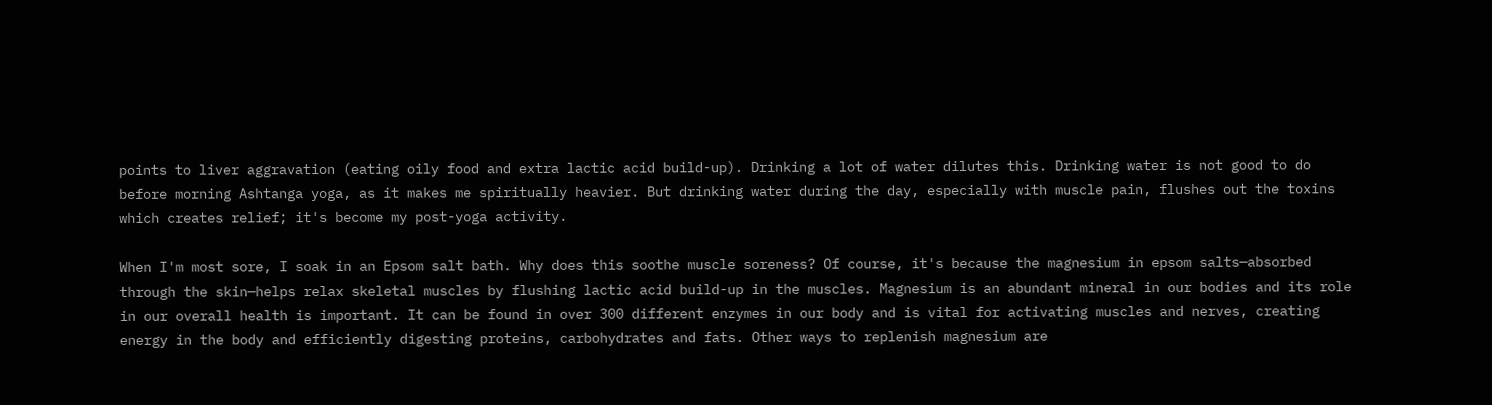points to liver aggravation (eating oily food and extra lactic acid build-up). Drinking a lot of water dilutes this. Drinking water is not good to do before morning Ashtanga yoga, as it makes me spiritually heavier. But drinking water during the day, especially with muscle pain, flushes out the toxins which creates relief; it's become my post-yoga activity.

When I'm most sore, I soak in an Epsom salt bath. Why does this soothe muscle soreness? Of course, it's because the magnesium in epsom salts—absorbed through the skin—helps relax skeletal muscles by flushing lactic acid build-up in the muscles. Magnesium is an abundant mineral in our bodies and its role in our overall health is important. It can be found in over 300 different enzymes in our body and is vital for activating muscles and nerves, creating energy in the body and efficiently digesting proteins, carbohydrates and fats. Other ways to replenish magnesium are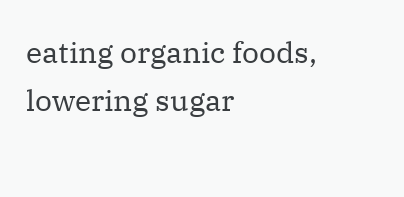eating organic foods, lowering sugar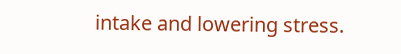intake and lowering stress.